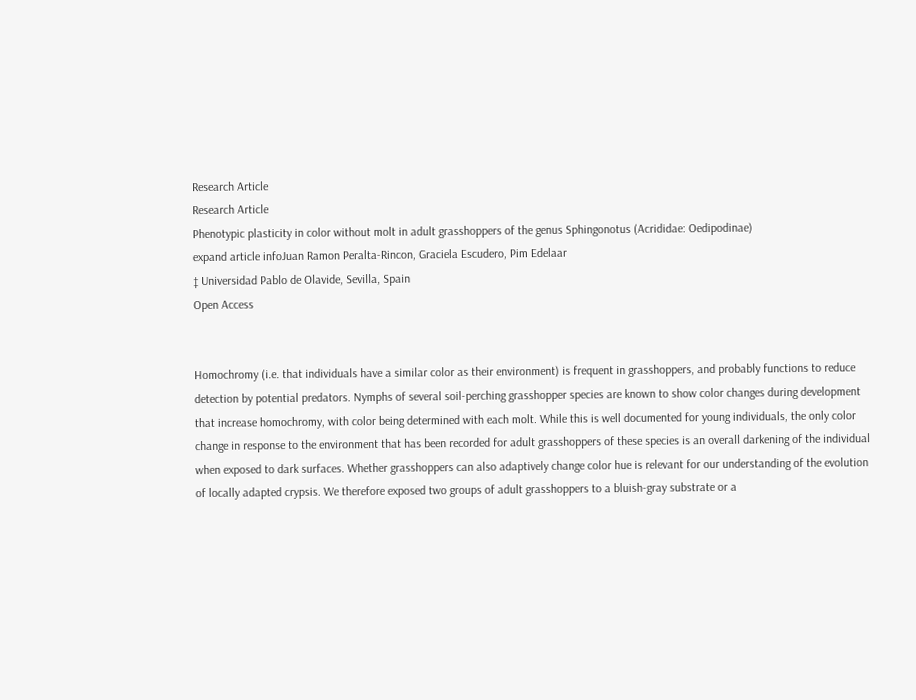Research Article
Research Article
Phenotypic plasticity in color without molt in adult grasshoppers of the genus Sphingonotus (Acrididae: Oedipodinae)
expand article infoJuan Ramon Peralta-Rincon, Graciela Escudero, Pim Edelaar
‡ Universidad Pablo de Olavide, Sevilla, Spain
Open Access


Homochromy (i.e. that individuals have a similar color as their environment) is frequent in grasshoppers, and probably functions to reduce detection by potential predators. Nymphs of several soil-perching grasshopper species are known to show color changes during development that increase homochromy, with color being determined with each molt. While this is well documented for young individuals, the only color change in response to the environment that has been recorded for adult grasshoppers of these species is an overall darkening of the individual when exposed to dark surfaces. Whether grasshoppers can also adaptively change color hue is relevant for our understanding of the evolution of locally adapted crypsis. We therefore exposed two groups of adult grasshoppers to a bluish-gray substrate or a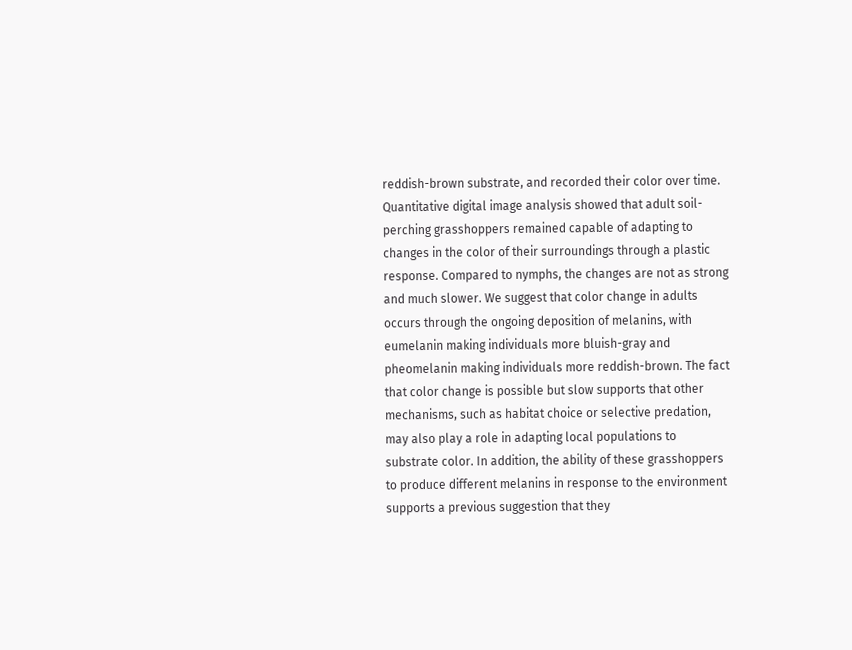reddish-brown substrate, and recorded their color over time. Quantitative digital image analysis showed that adult soil-perching grasshoppers remained capable of adapting to changes in the color of their surroundings through a plastic response. Compared to nymphs, the changes are not as strong and much slower. We suggest that color change in adults occurs through the ongoing deposition of melanins, with eumelanin making individuals more bluish-gray and pheomelanin making individuals more reddish-brown. The fact that color change is possible but slow supports that other mechanisms, such as habitat choice or selective predation, may also play a role in adapting local populations to substrate color. In addition, the ability of these grasshoppers to produce different melanins in response to the environment supports a previous suggestion that they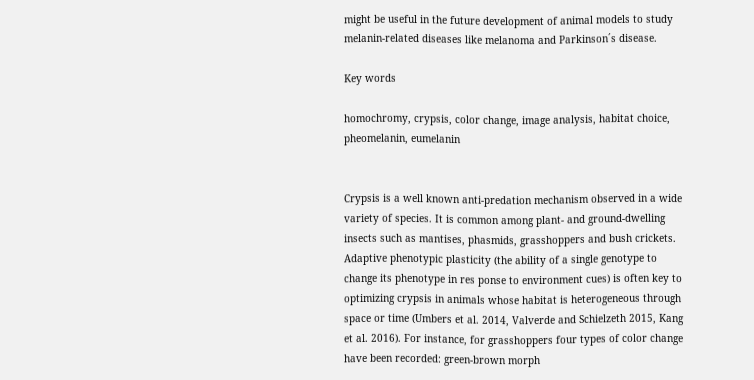might be useful in the future development of animal models to study melanin-related diseases like melanoma and Parkinson´s disease.

Key words

homochromy, crypsis, color change, image analysis, habitat choice, pheomelanin, eumelanin


Crypsis is a well known anti-predation mechanism observed in a wide variety of species. It is common among plant- and ground-dwelling insects such as mantises, phasmids, grasshoppers and bush crickets. Adaptive phenotypic plasticity (the ability of a single genotype to change its phenotype in res ponse to environment cues) is often key to optimizing crypsis in animals whose habitat is heterogeneous through space or time (Umbers et al. 2014, Valverde and Schielzeth 2015, Kang et al. 2016). For instance, for grasshoppers four types of color change have been recorded: green-brown morph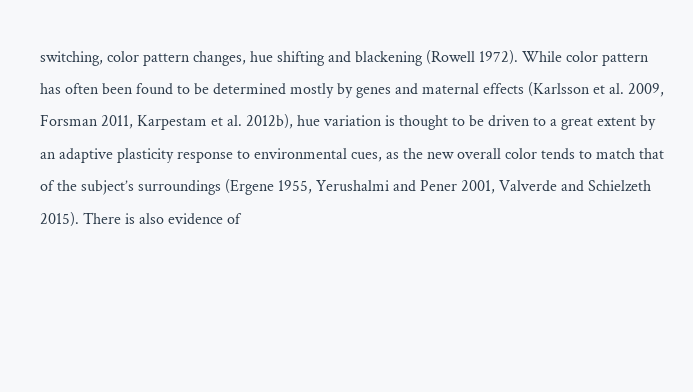switching, color pattern changes, hue shifting and blackening (Rowell 1972). While color pattern has often been found to be determined mostly by genes and maternal effects (Karlsson et al. 2009, Forsman 2011, Karpestam et al. 2012b), hue variation is thought to be driven to a great extent by an adaptive plasticity response to environmental cues, as the new overall color tends to match that of the subject’s surroundings (Ergene 1955, Yerushalmi and Pener 2001, Valverde and Schielzeth 2015). There is also evidence of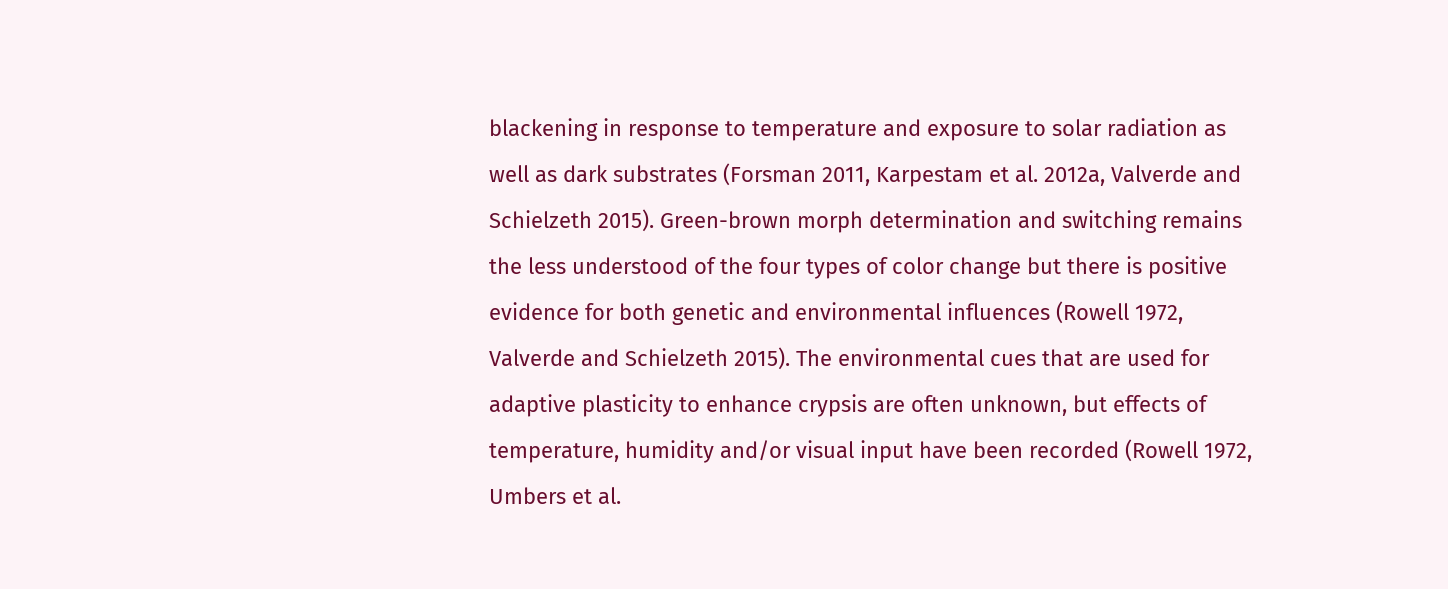blackening in response to temperature and exposure to solar radiation as well as dark substrates (Forsman 2011, Karpestam et al. 2012a, Valverde and Schielzeth 2015). Green-brown morph determination and switching remains the less understood of the four types of color change but there is positive evidence for both genetic and environmental influences (Rowell 1972, Valverde and Schielzeth 2015). The environmental cues that are used for adaptive plasticity to enhance crypsis are often unknown, but effects of temperature, humidity and/or visual input have been recorded (Rowell 1972, Umbers et al.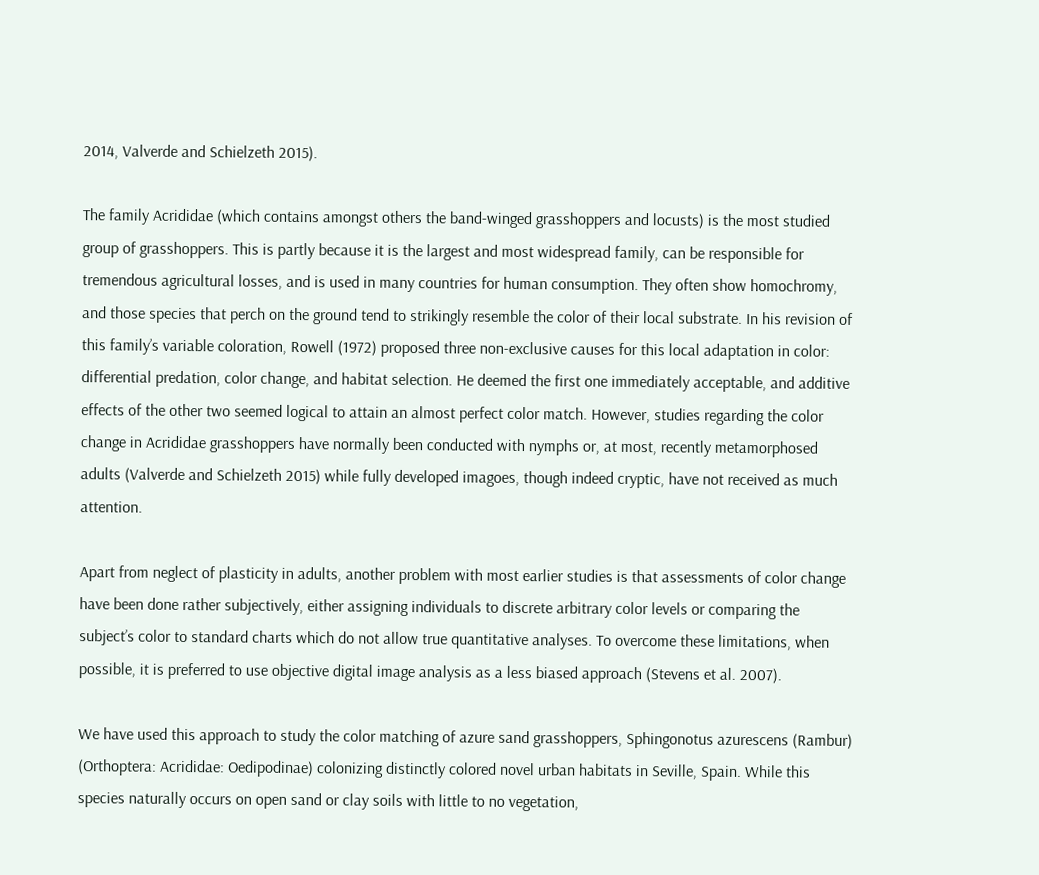2014, Valverde and Schielzeth 2015).

The family Acrididae (which contains amongst others the band-winged grasshoppers and locusts) is the most studied group of grasshoppers. This is partly because it is the largest and most widespread family, can be responsible for tremendous agricultural losses, and is used in many countries for human consumption. They often show homochromy, and those species that perch on the ground tend to strikingly resemble the color of their local substrate. In his revision of this family’s variable coloration, Rowell (1972) proposed three non-exclusive causes for this local adaptation in color: differential predation, color change, and habitat selection. He deemed the first one immediately acceptable, and additive effects of the other two seemed logical to attain an almost perfect color match. However, studies regarding the color change in Acrididae grasshoppers have normally been conducted with nymphs or, at most, recently metamorphosed adults (Valverde and Schielzeth 2015) while fully developed imagoes, though indeed cryptic, have not received as much attention.

Apart from neglect of plasticity in adults, another problem with most earlier studies is that assessments of color change have been done rather subjectively, either assigning individuals to discrete arbitrary color levels or comparing the subject’s color to standard charts which do not allow true quantitative analyses. To overcome these limitations, when possible, it is preferred to use objective digital image analysis as a less biased approach (Stevens et al. 2007).

We have used this approach to study the color matching of azure sand grasshoppers, Sphingonotus azurescens (Rambur) (Orthoptera: Acrididae: Oedipodinae) colonizing distinctly colored novel urban habitats in Seville, Spain. While this species naturally occurs on open sand or clay soils with little to no vegetation,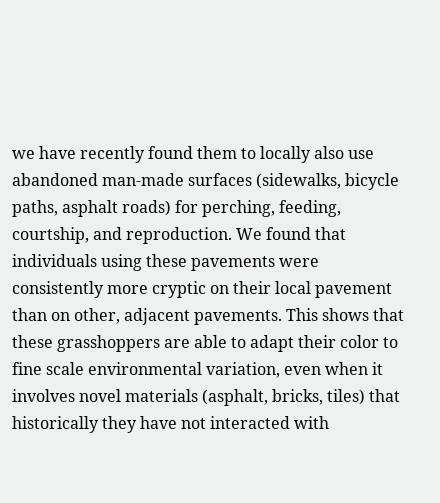we have recently found them to locally also use abandoned man-made surfaces (sidewalks, bicycle paths, asphalt roads) for perching, feeding, courtship, and reproduction. We found that individuals using these pavements were consistently more cryptic on their local pavement than on other, adjacent pavements. This shows that these grasshoppers are able to adapt their color to fine scale environmental variation, even when it involves novel materials (asphalt, bricks, tiles) that historically they have not interacted with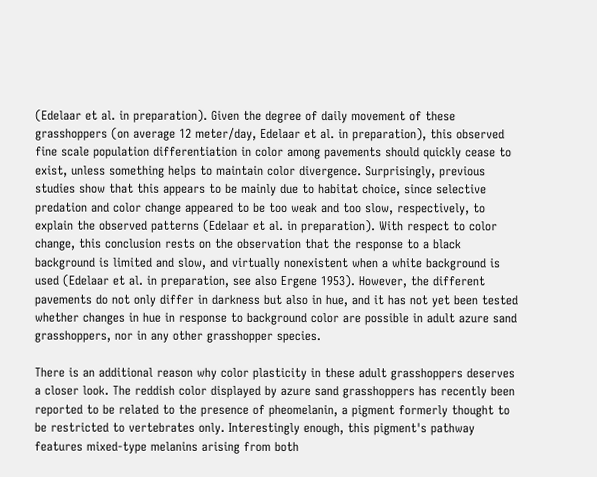(Edelaar et al. in preparation). Given the degree of daily movement of these grasshoppers (on average 12 meter/day, Edelaar et al. in preparation), this observed fine scale population differentiation in color among pavements should quickly cease to exist, unless something helps to maintain color divergence. Surprisingly, previous studies show that this appears to be mainly due to habitat choice, since selective predation and color change appeared to be too weak and too slow, respectively, to explain the observed patterns (Edelaar et al. in preparation). With respect to color change, this conclusion rests on the observation that the response to a black background is limited and slow, and virtually nonexistent when a white background is used (Edelaar et al. in preparation, see also Ergene 1953). However, the different pavements do not only differ in darkness but also in hue, and it has not yet been tested whether changes in hue in response to background color are possible in adult azure sand grasshoppers, nor in any other grasshopper species.

There is an additional reason why color plasticity in these adult grasshoppers deserves a closer look. The reddish color displayed by azure sand grasshoppers has recently been reported to be related to the presence of pheomelanin, a pigment formerly thought to be restricted to vertebrates only. Interestingly enough, this pigment's pathway features mixed-type melanins arising from both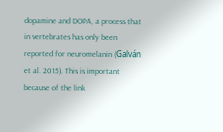dopamine and DOPA, a process that in vertebrates has only been reported for neuromelanin (Galván et al. 2015). This is important because of the link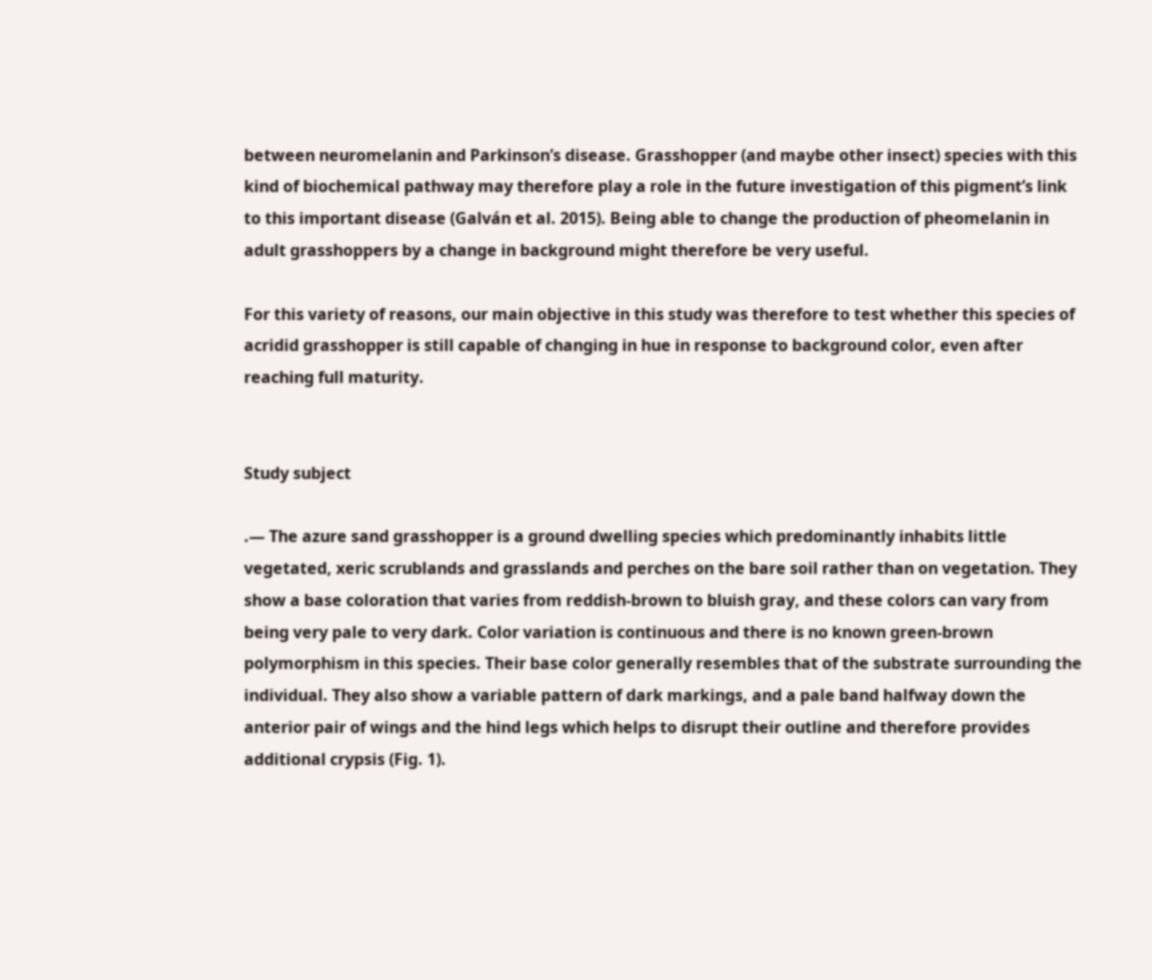between neuromelanin and Parkinson’s disease. Grasshopper (and maybe other insect) species with this kind of biochemical pathway may therefore play a role in the future investigation of this pigment’s link to this important disease (Galván et al. 2015). Being able to change the production of pheomelanin in adult grasshoppers by a change in background might therefore be very useful.

For this variety of reasons, our main objective in this study was therefore to test whether this species of acridid grasshopper is still capable of changing in hue in response to background color, even after reaching full maturity.


Study subject

.— The azure sand grasshopper is a ground dwelling species which predominantly inhabits little vegetated, xeric scrublands and grasslands and perches on the bare soil rather than on vegetation. They show a base coloration that varies from reddish-brown to bluish gray, and these colors can vary from being very pale to very dark. Color variation is continuous and there is no known green-brown polymorphism in this species. Their base color generally resembles that of the substrate surrounding the individual. They also show a variable pattern of dark markings, and a pale band halfway down the anterior pair of wings and the hind legs which helps to disrupt their outline and therefore provides additional crypsis (Fig. 1).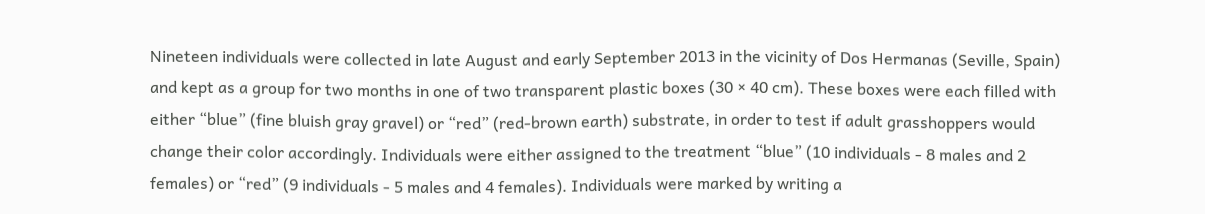Nineteen individuals were collected in late August and early September 2013 in the vicinity of Dos Hermanas (Seville, Spain) and kept as a group for two months in one of two transparent plastic boxes (30 × 40 cm). These boxes were each filled with either “blue” (fine bluish gray gravel) or “red” (red-brown earth) substrate, in order to test if adult grasshoppers would change their color accordingly. Individuals were either assigned to the treatment “blue” (10 individuals - 8 males and 2 females) or “red” (9 individuals - 5 males and 4 females). Individuals were marked by writing a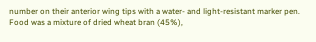number on their anterior wing tips with a water- and light-resistant marker pen. Food was a mixture of dried wheat bran (45%),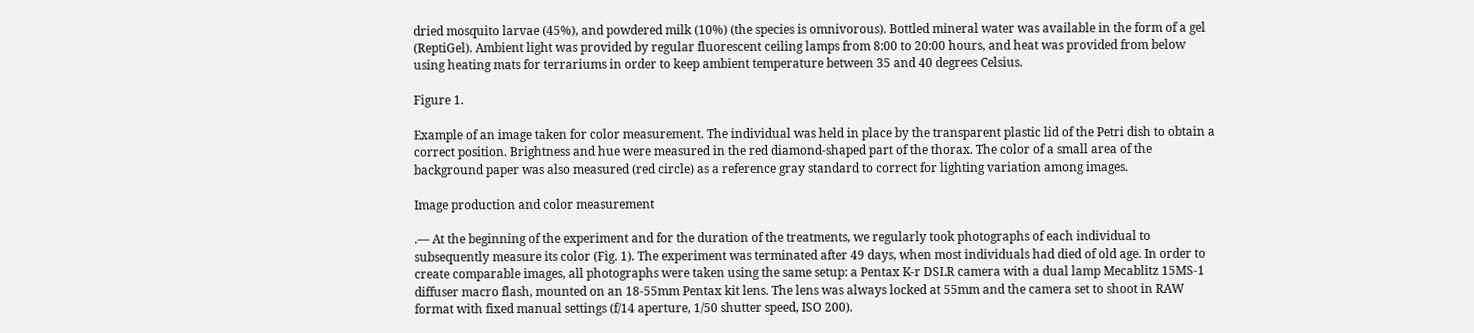dried mosquito larvae (45%), and powdered milk (10%) (the species is omnivorous). Bottled mineral water was available in the form of a gel (ReptiGel). Ambient light was provided by regular fluorescent ceiling lamps from 8:00 to 20:00 hours, and heat was provided from below using heating mats for terrariums in order to keep ambient temperature between 35 and 40 degrees Celsius.

Figure 1.

Example of an image taken for color measurement. The individual was held in place by the transparent plastic lid of the Petri dish to obtain a correct position. Brightness and hue were measured in the red diamond-shaped part of the thorax. The color of a small area of the background paper was also measured (red circle) as a reference gray standard to correct for lighting variation among images.

Image production and color measurement

.— At the beginning of the experiment and for the duration of the treatments, we regularly took photographs of each individual to subsequently measure its color (Fig. 1). The experiment was terminated after 49 days, when most individuals had died of old age. In order to create comparable images, all photographs were taken using the same setup: a Pentax K-r DSLR camera with a dual lamp Mecablitz 15MS-1 diffuser macro flash, mounted on an 18-55mm Pentax kit lens. The lens was always locked at 55mm and the camera set to shoot in RAW format with fixed manual settings (f/14 aperture, 1/50 shutter speed, ISO 200).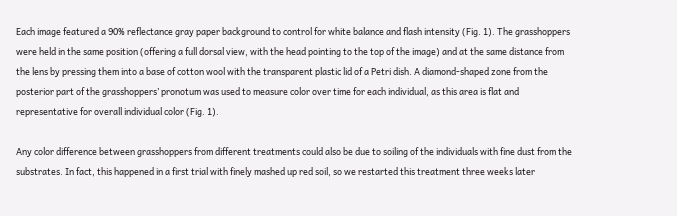Each image featured a 90% reflectance gray paper background to control for white balance and flash intensity (Fig. 1). The grasshoppers were held in the same position (offering a full dorsal view, with the head pointing to the top of the image) and at the same distance from the lens by pressing them into a base of cotton wool with the transparent plastic lid of a Petri dish. A diamond-shaped zone from the posterior part of the grasshoppers’ pronotum was used to measure color over time for each individual, as this area is flat and representative for overall individual color (Fig. 1).

Any color difference between grasshoppers from different treatments could also be due to soiling of the individuals with fine dust from the substrates. In fact, this happened in a first trial with finely mashed up red soil, so we restarted this treatment three weeks later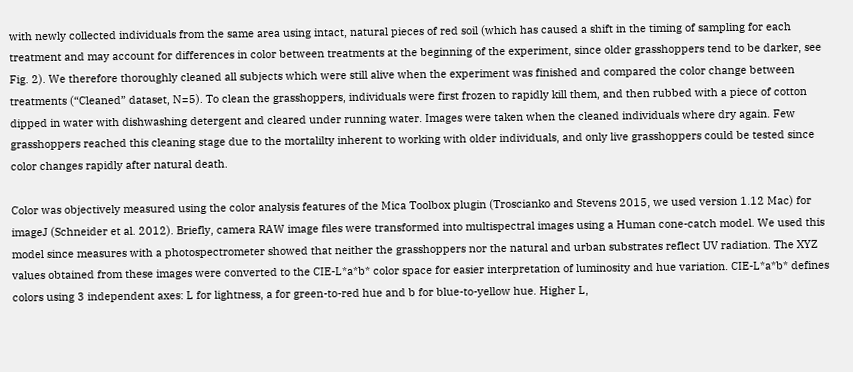with newly collected individuals from the same area using intact, natural pieces of red soil (which has caused a shift in the timing of sampling for each treatment and may account for differences in color between treatments at the beginning of the experiment, since older grasshoppers tend to be darker, see Fig. 2). We therefore thoroughly cleaned all subjects which were still alive when the experiment was finished and compared the color change between treatments (“Cleaned” dataset, N=5). To clean the grasshoppers, individuals were first frozen to rapidly kill them, and then rubbed with a piece of cotton dipped in water with dishwashing detergent and cleared under running water. Images were taken when the cleaned individuals where dry again. Few grasshoppers reached this cleaning stage due to the mortalilty inherent to working with older individuals, and only live grasshoppers could be tested since color changes rapidly after natural death.

Color was objectively measured using the color analysis features of the Mica Toolbox plugin (Troscianko and Stevens 2015, we used version 1.12 Mac) for imageJ (Schneider et al. 2012). Briefly, camera RAW image files were transformed into multispectral images using a Human cone-catch model. We used this model since measures with a photospectrometer showed that neither the grasshoppers nor the natural and urban substrates reflect UV radiation. The XYZ values obtained from these images were converted to the CIE-L*a*b* color space for easier interpretation of luminosity and hue variation. CIE-L*a*b* defines colors using 3 independent axes: L for lightness, a for green-to-red hue and b for blue-to-yellow hue. Higher L,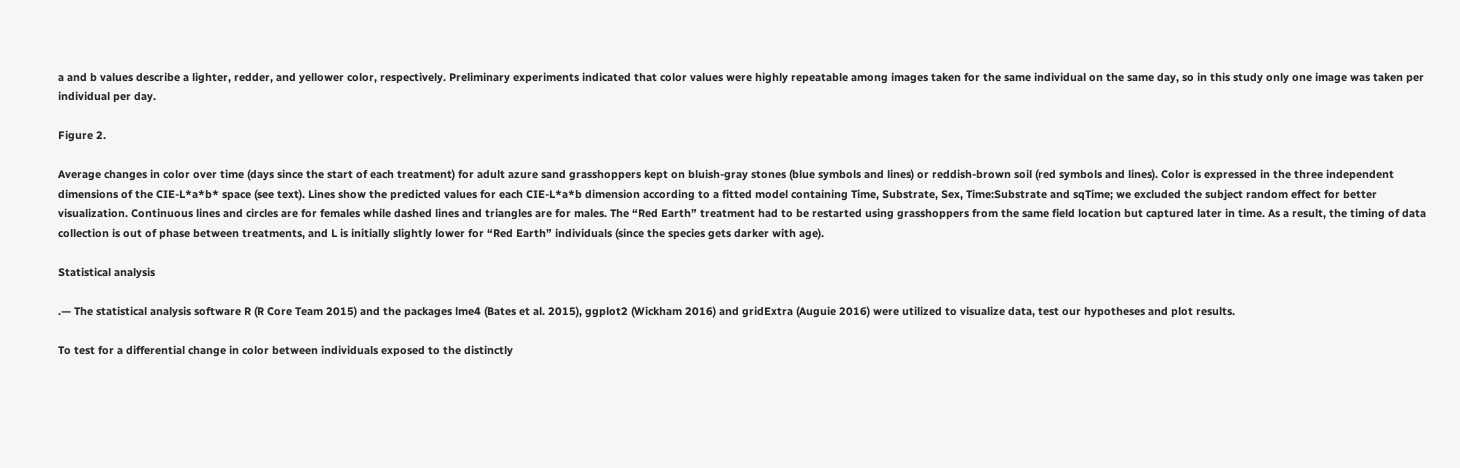a and b values describe a lighter, redder, and yellower color, respectively. Preliminary experiments indicated that color values were highly repeatable among images taken for the same individual on the same day, so in this study only one image was taken per individual per day.

Figure 2.

Average changes in color over time (days since the start of each treatment) for adult azure sand grasshoppers kept on bluish-gray stones (blue symbols and lines) or reddish-brown soil (red symbols and lines). Color is expressed in the three independent dimensions of the CIE-L*a*b* space (see text). Lines show the predicted values for each CIE-L*a*b dimension according to a fitted model containing Time, Substrate, Sex, Time:Substrate and sqTime; we excluded the subject random effect for better visualization. Continuous lines and circles are for females while dashed lines and triangles are for males. The “Red Earth” treatment had to be restarted using grasshoppers from the same field location but captured later in time. As a result, the timing of data collection is out of phase between treatments, and L is initially slightly lower for “Red Earth” individuals (since the species gets darker with age).

Statistical analysis

.— The statistical analysis software R (R Core Team 2015) and the packages lme4 (Bates et al. 2015), ggplot2 (Wickham 2016) and gridExtra (Auguie 2016) were utilized to visualize data, test our hypotheses and plot results.

To test for a differential change in color between individuals exposed to the distinctly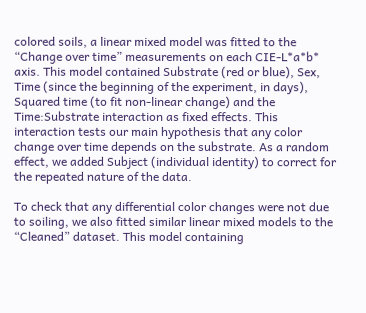colored soils, a linear mixed model was fitted to the “Change over time” measurements on each CIE-L*a*b* axis. This model contained Substrate (red or blue), Sex, Time (since the beginning of the experiment, in days), Squared time (to fit non-linear change) and the Time:Substrate interaction as fixed effects. This interaction tests our main hypothesis that any color change over time depends on the substrate. As a random effect, we added Subject (individual identity) to correct for the repeated nature of the data.

To check that any differential color changes were not due to soiling, we also fitted similar linear mixed models to the “Cleaned” dataset. This model containing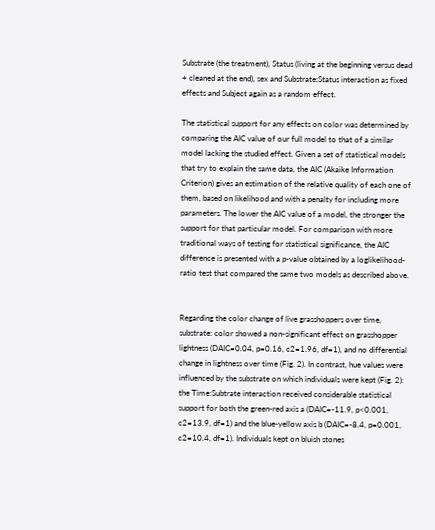Substrate (the treatment), Status (living at the beginning versus dead + cleaned at the end), sex and Substrate:Status interaction as fixed effects and Subject again as a random effect.

The statistical support for any effects on color was determined by comparing the AIC value of our full model to that of a similar model lacking the studied effect. Given a set of statistical models that try to explain the same data, the AIC (Akaike Information Criterion) gives an estimation of the relative quality of each one of them, based on likelihood and with a penalty for including more parameters. The lower the AIC value of a model, the stronger the support for that particular model. For comparison with more traditional ways of testing for statistical significance, the AIC difference is presented with a p-value obtained by a loglikelihood-ratio test that compared the same two models as described above.


Regarding the color change of live grasshoppers over time, substrate: color showed a non-significant effect on grasshopper lightness (DAIC=0.04, p=0.16, c2=1.96, df=1), and no differential change in lightness over time (Fig. 2). In contrast, hue values were influenced by the substrate on which individuals were kept (Fig. 2): the Time:Subtrate interaction received considerable statistical support for both the green-red axis a (DAIC=-11.9, p<0.001, c2=13.9, df=1) and the blue-yellow axis b (DAIC=-8.4, p=0.001, c2=10.4, df=1). Individuals kept on bluish stones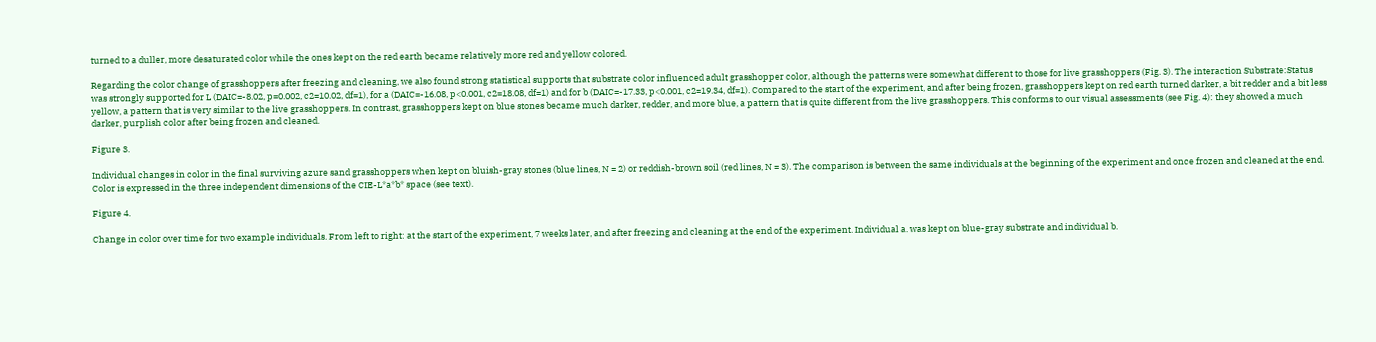turned to a duller, more desaturated color while the ones kept on the red earth became relatively more red and yellow colored.

Regarding the color change of grasshoppers after freezing and cleaning, we also found strong statistical supports that substrate color influenced adult grasshopper color, although the patterns were somewhat different to those for live grasshoppers (Fig. 3). The interaction Substrate:Status was strongly supported for L (DAIC=-8.02, p=0.002, c2=10.02, df=1), for a (DAIC=-16.08, p<0.001, c2=18.08, df=1) and for b (DAIC=-17.33, p<0.001, c2=19.34, df=1). Compared to the start of the experiment, and after being frozen, grasshoppers kept on red earth turned darker, a bit redder and a bit less yellow, a pattern that is very similar to the live grasshoppers. In contrast, grasshoppers kept on blue stones became much darker, redder, and more blue, a pattern that is quite different from the live grasshoppers. This conforms to our visual assessments (see Fig. 4): they showed a much darker, purplish color after being frozen and cleaned.

Figure 3.

Individual changes in color in the final surviving azure sand grasshoppers when kept on bluish-gray stones (blue lines, N = 2) or reddish-brown soil (red lines, N = 3). The comparison is between the same individuals at the beginning of the experiment and once frozen and cleaned at the end. Color is expressed in the three independent dimensions of the CIE-L*a*b* space (see text).

Figure 4.

Change in color over time for two example individuals. From left to right: at the start of the experiment, 7 weeks later, and after freezing and cleaning at the end of the experiment. Individual a. was kept on blue-gray substrate and individual b.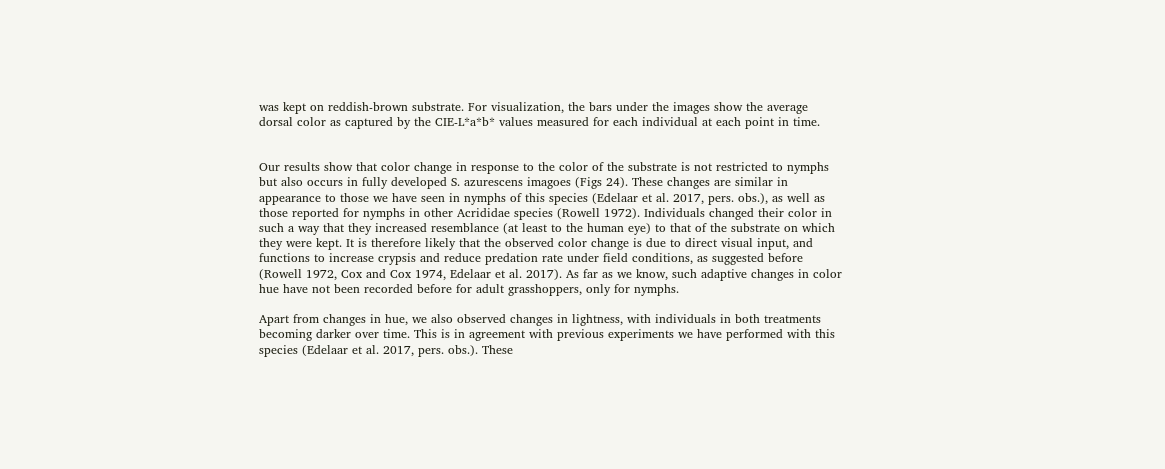was kept on reddish-brown substrate. For visualization, the bars under the images show the average dorsal color as captured by the CIE-L*a*b* values measured for each individual at each point in time.


Our results show that color change in response to the color of the substrate is not restricted to nymphs but also occurs in fully developed S. azurescens imagoes (Figs 24). These changes are similar in appearance to those we have seen in nymphs of this species (Edelaar et al. 2017, pers. obs.), as well as those reported for nymphs in other Acrididae species (Rowell 1972). Individuals changed their color in such a way that they increased resemblance (at least to the human eye) to that of the substrate on which they were kept. It is therefore likely that the observed color change is due to direct visual input, and functions to increase crypsis and reduce predation rate under field conditions, as suggested before (Rowell 1972, Cox and Cox 1974, Edelaar et al. 2017). As far as we know, such adaptive changes in color hue have not been recorded before for adult grasshoppers, only for nymphs.

Apart from changes in hue, we also observed changes in lightness, with individuals in both treatments becoming darker over time. This is in agreement with previous experiments we have performed with this species (Edelaar et al. 2017, pers. obs.). These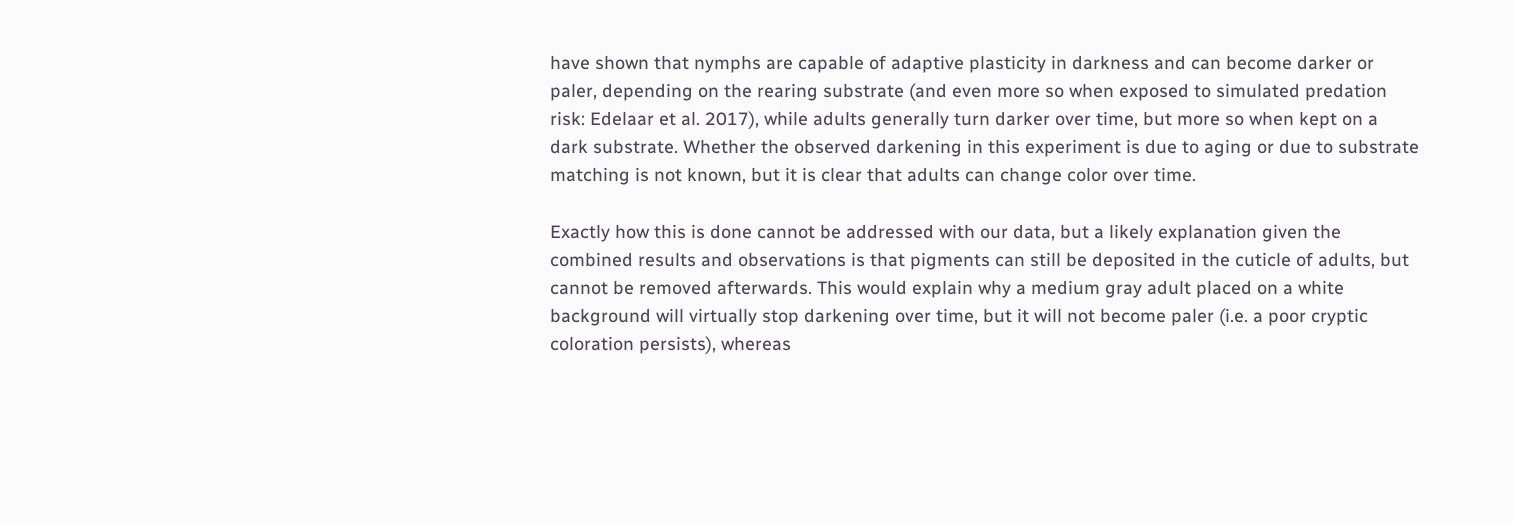have shown that nymphs are capable of adaptive plasticity in darkness and can become darker or paler, depending on the rearing substrate (and even more so when exposed to simulated predation risk: Edelaar et al. 2017), while adults generally turn darker over time, but more so when kept on a dark substrate. Whether the observed darkening in this experiment is due to aging or due to substrate matching is not known, but it is clear that adults can change color over time.

Exactly how this is done cannot be addressed with our data, but a likely explanation given the combined results and observations is that pigments can still be deposited in the cuticle of adults, but cannot be removed afterwards. This would explain why a medium gray adult placed on a white background will virtually stop darkening over time, but it will not become paler (i.e. a poor cryptic coloration persists), whereas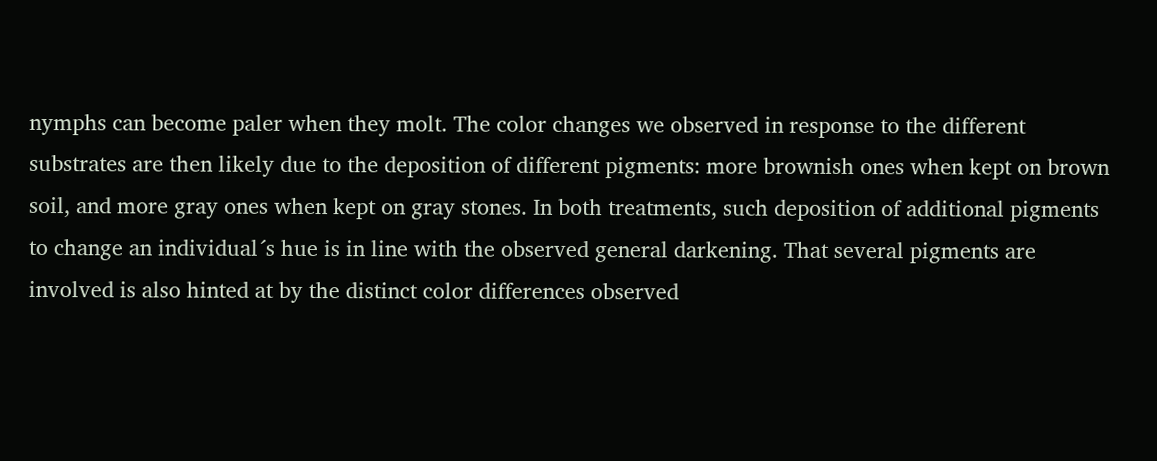nymphs can become paler when they molt. The color changes we observed in response to the different substrates are then likely due to the deposition of different pigments: more brownish ones when kept on brown soil, and more gray ones when kept on gray stones. In both treatments, such deposition of additional pigments to change an individual´s hue is in line with the observed general darkening. That several pigments are involved is also hinted at by the distinct color differences observed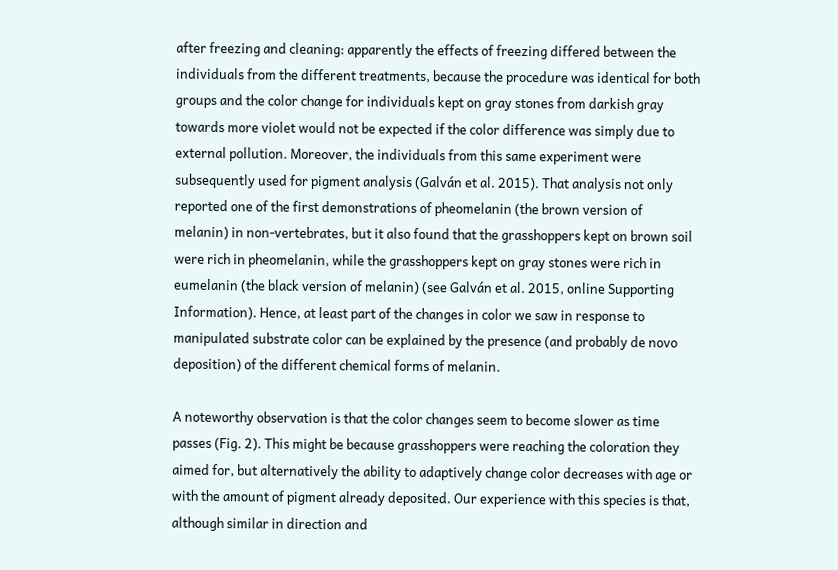after freezing and cleaning: apparently the effects of freezing differed between the individuals from the different treatments, because the procedure was identical for both groups and the color change for individuals kept on gray stones from darkish gray towards more violet would not be expected if the color difference was simply due to external pollution. Moreover, the individuals from this same experiment were subsequently used for pigment analysis (Galván et al. 2015). That analysis not only reported one of the first demonstrations of pheomelanin (the brown version of melanin) in non-vertebrates, but it also found that the grasshoppers kept on brown soil were rich in pheomelanin, while the grasshoppers kept on gray stones were rich in eumelanin (the black version of melanin) (see Galván et al. 2015, online Supporting Information). Hence, at least part of the changes in color we saw in response to manipulated substrate color can be explained by the presence (and probably de novo deposition) of the different chemical forms of melanin.

A noteworthy observation is that the color changes seem to become slower as time passes (Fig. 2). This might be because grasshoppers were reaching the coloration they aimed for, but alternatively the ability to adaptively change color decreases with age or with the amount of pigment already deposited. Our experience with this species is that, although similar in direction and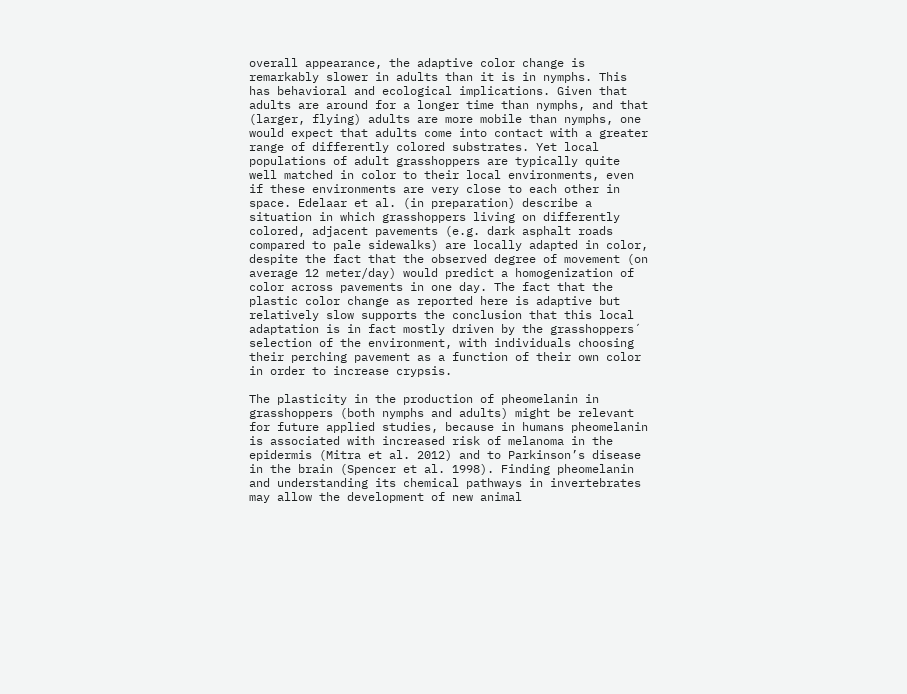overall appearance, the adaptive color change is remarkably slower in adults than it is in nymphs. This has behavioral and ecological implications. Given that adults are around for a longer time than nymphs, and that (larger, flying) adults are more mobile than nymphs, one would expect that adults come into contact with a greater range of differently colored substrates. Yet local populations of adult grasshoppers are typically quite well matched in color to their local environments, even if these environments are very close to each other in space. Edelaar et al. (in preparation) describe a situation in which grasshoppers living on differently colored, adjacent pavements (e.g. dark asphalt roads compared to pale sidewalks) are locally adapted in color, despite the fact that the observed degree of movement (on average 12 meter/day) would predict a homogenization of color across pavements in one day. The fact that the plastic color change as reported here is adaptive but relatively slow supports the conclusion that this local adaptation is in fact mostly driven by the grasshoppers´ selection of the environment, with individuals choosing their perching pavement as a function of their own color in order to increase crypsis.

The plasticity in the production of pheomelanin in grasshoppers (both nymphs and adults) might be relevant for future applied studies, because in humans pheomelanin is associated with increased risk of melanoma in the epidermis (Mitra et al. 2012) and to Parkinson’s disease in the brain (Spencer et al. 1998). Finding pheomelanin and understanding its chemical pathways in invertebrates may allow the development of new animal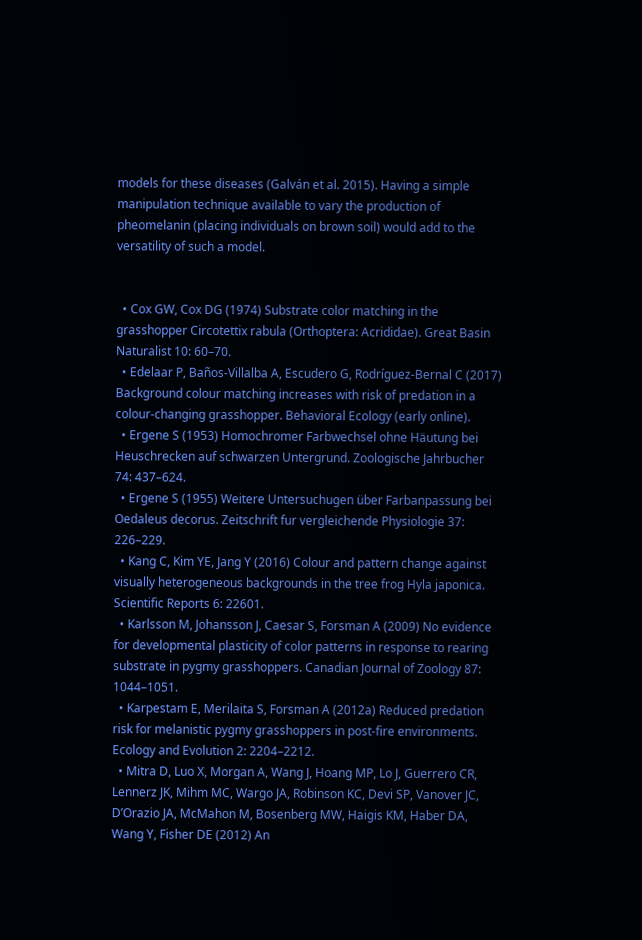models for these diseases (Galván et al. 2015). Having a simple manipulation technique available to vary the production of pheomelanin (placing individuals on brown soil) would add to the versatility of such a model.


  • Cox GW, Cox DG (1974) Substrate color matching in the grasshopper Circotettix rabula (Orthoptera: Acrididae). Great Basin Naturalist 10: 60–70.
  • Edelaar P, Baños-Villalba A, Escudero G, Rodríguez-Bernal C (2017) Background colour matching increases with risk of predation in a colour-changing grasshopper. Behavioral Ecology (early online).
  • Ergene S (1953) Homochromer Farbwechsel ohne Häutung bei Heuschrecken auf schwarzen Untergrund. Zoologische Jahrbucher 74: 437–624.
  • Ergene S (1955) Weitere Untersuchugen über Farbanpassung bei Oedaleus decorus. Zeitschrift fur vergleichende Physiologie 37: 226–229.
  • Kang C, Kim YE, Jang Y (2016) Colour and pattern change against visually heterogeneous backgrounds in the tree frog Hyla japonica. Scientific Reports 6: 22601.
  • Karlsson M, Johansson J, Caesar S, Forsman A (2009) No evidence for developmental plasticity of color patterns in response to rearing substrate in pygmy grasshoppers. Canadian Journal of Zoology 87: 1044–1051.
  • Karpestam E, Merilaita S, Forsman A (2012a) Reduced predation risk for melanistic pygmy grasshoppers in post-fire environments. Ecology and Evolution 2: 2204–2212.
  • Mitra D, Luo X, Morgan A, Wang J, Hoang MP, Lo J, Guerrero CR, Lennerz JK, Mihm MC, Wargo JA, Robinson KC, Devi SP, Vanover JC, D’Orazio JA, McMahon M, Bosenberg MW, Haigis KM, Haber DA, Wang Y, Fisher DE (2012) An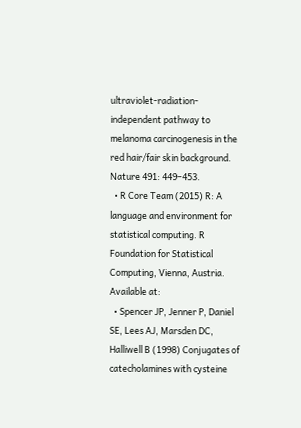ultraviolet-radiation-independent pathway to melanoma carcinogenesis in the red hair/fair skin background. Nature 491: 449–453.
  • R Core Team (2015) R: A language and environment for statistical computing. R Foundation for Statistical Computing, Vienna, Austria. Available at:
  • Spencer JP, Jenner P, Daniel SE, Lees AJ, Marsden DC, Halliwell B (1998) Conjugates of catecholamines with cysteine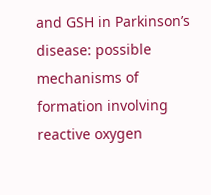and GSH in Parkinson’s disease: possible mechanisms of formation involving reactive oxygen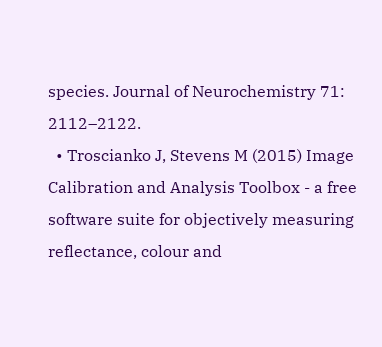species. Journal of Neurochemistry 71: 2112–2122.
  • Troscianko J, Stevens M (2015) Image Calibration and Analysis Toolbox - a free software suite for objectively measuring reflectance, colour and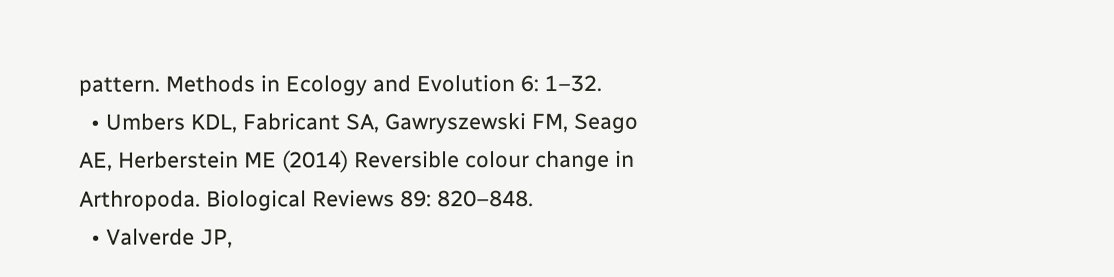pattern. Methods in Ecology and Evolution 6: 1–32.
  • Umbers KDL, Fabricant SA, Gawryszewski FM, Seago AE, Herberstein ME (2014) Reversible colour change in Arthropoda. Biological Reviews 89: 820–848.
  • Valverde JP,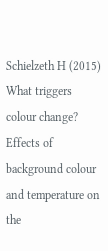Schielzeth H (2015) What triggers colour change? Effects of background colour and temperature on the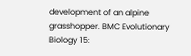development of an alpine grasshopper. BMC Evolutionary Biology 15: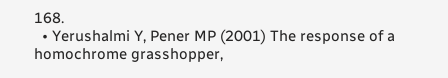168.
  • Yerushalmi Y, Pener MP (2001) The response of a homochrome grasshopper,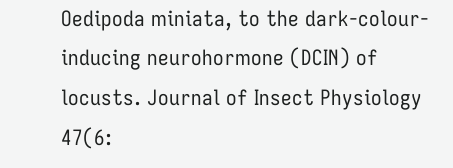Oedipoda miniata, to the dark-colour-inducing neurohormone (DCIN) of locusts. Journal of Insect Physiology 47(6: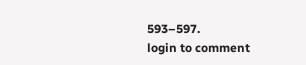593–597.
login to comment